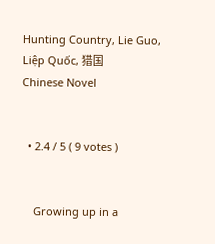Hunting Country, Lie Guo, Liệp Quốc, 猎国
Chinese Novel


  • 2.4 / 5 ( 9 votes )


    Growing up in a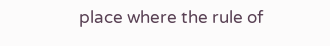place where the rule of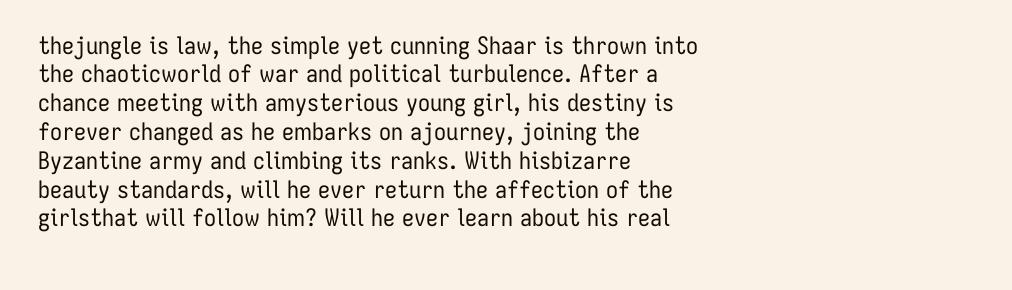thejungle is law, the simple yet cunning Shaar is thrown into the chaoticworld of war and political turbulence. After a chance meeting with amysterious young girl, his destiny is forever changed as he embarks on ajourney, joining the Byzantine army and climbing its ranks. With hisbizarre beauty standards, will he ever return the affection of the girlsthat will follow him? Will he ever learn about his real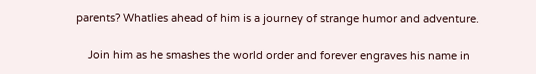parents? Whatlies ahead of him is a journey of strange humor and adventure.

    Join him as he smashes the world order and forever engraves his name in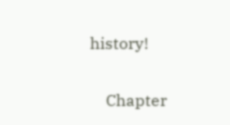history!

    Chapter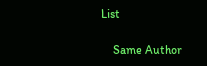List

    Same Author